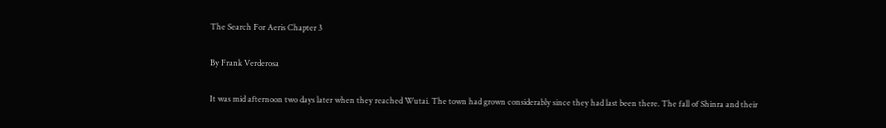The Search For Aeris Chapter 3

By Frank Verderosa

It was mid afternoon two days later when they reached Wutai. The town had grown considerably since they had last been there. The fall of Shinra and their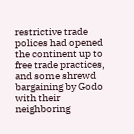restrictive trade polices had opened the continent up to free trade practices, and some shrewd bargaining by Godo with their neighboring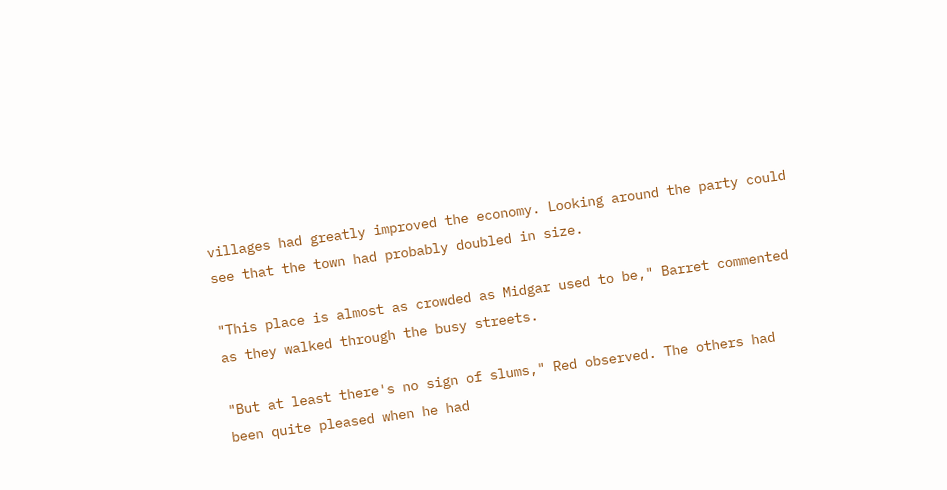villages had greatly improved the economy. Looking around the party could see that the town had probably doubled in size.

"This place is almost as crowded as Midgar used to be," Barret commented as they walked through the busy streets.

"But at least there's no sign of slums," Red observed. The others had been quite pleased when he had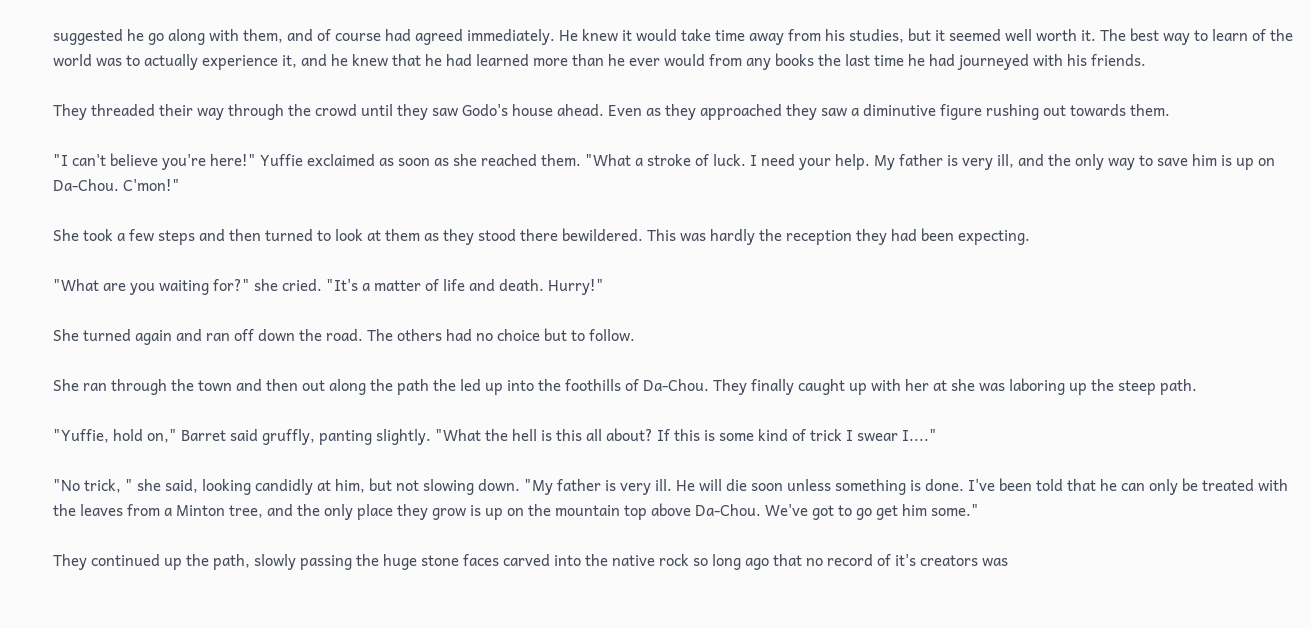suggested he go along with them, and of course had agreed immediately. He knew it would take time away from his studies, but it seemed well worth it. The best way to learn of the world was to actually experience it, and he knew that he had learned more than he ever would from any books the last time he had journeyed with his friends.

They threaded their way through the crowd until they saw Godo's house ahead. Even as they approached they saw a diminutive figure rushing out towards them.

"I can't believe you're here!" Yuffie exclaimed as soon as she reached them. "What a stroke of luck. I need your help. My father is very ill, and the only way to save him is up on Da-Chou. C'mon!"

She took a few steps and then turned to look at them as they stood there bewildered. This was hardly the reception they had been expecting.

"What are you waiting for?" she cried. "It's a matter of life and death. Hurry!"

She turned again and ran off down the road. The others had no choice but to follow.

She ran through the town and then out along the path the led up into the foothills of Da-Chou. They finally caught up with her at she was laboring up the steep path.

"Yuffie, hold on," Barret said gruffly, panting slightly. "What the hell is this all about? If this is some kind of trick I swear I...."

"No trick, " she said, looking candidly at him, but not slowing down. "My father is very ill. He will die soon unless something is done. I've been told that he can only be treated with the leaves from a Minton tree, and the only place they grow is up on the mountain top above Da-Chou. We've got to go get him some."

They continued up the path, slowly passing the huge stone faces carved into the native rock so long ago that no record of it's creators was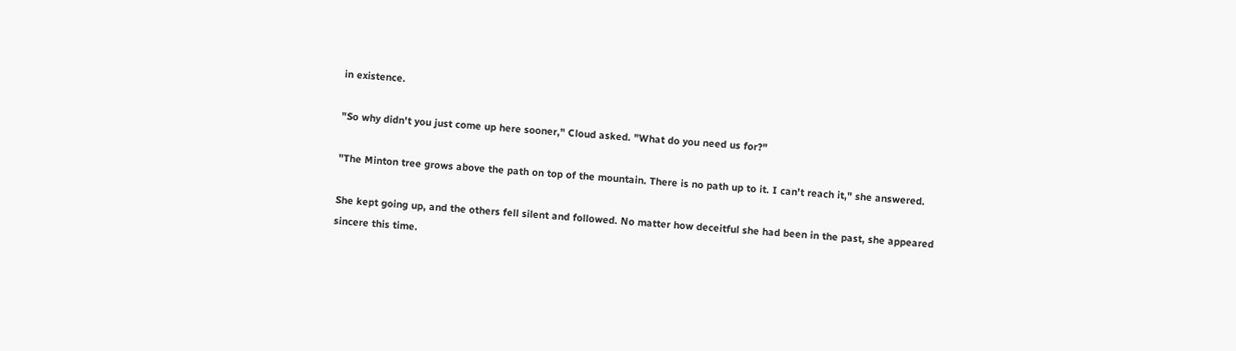in existence.

"So why didn't you just come up here sooner," Cloud asked. "What do you need us for?"

"The Minton tree grows above the path on top of the mountain. There is no path up to it. I can't reach it," she answered.

She kept going up, and the others fell silent and followed. No matter how deceitful she had been in the past, she appeared sincere this time.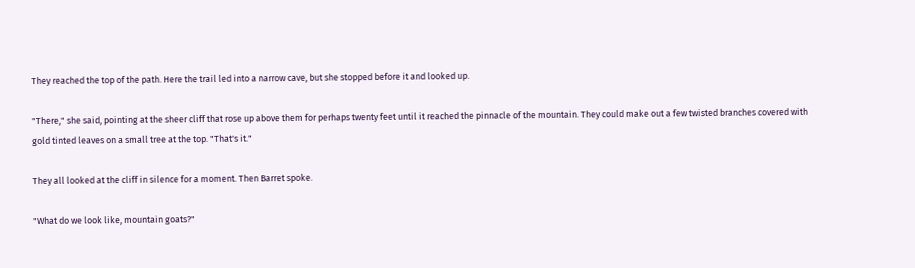They reached the top of the path. Here the trail led into a narrow cave, but she stopped before it and looked up.

"There," she said, pointing at the sheer cliff that rose up above them for perhaps twenty feet until it reached the pinnacle of the mountain. They could make out a few twisted branches covered with gold tinted leaves on a small tree at the top. "That's it."

They all looked at the cliff in silence for a moment. Then Barret spoke.

"What do we look like, mountain goats?"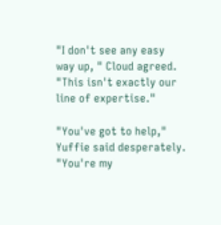"I don't see any easy way up, " Cloud agreed. "This isn't exactly our line of expertise."

"You've got to help," Yuffie said desperately. "You're my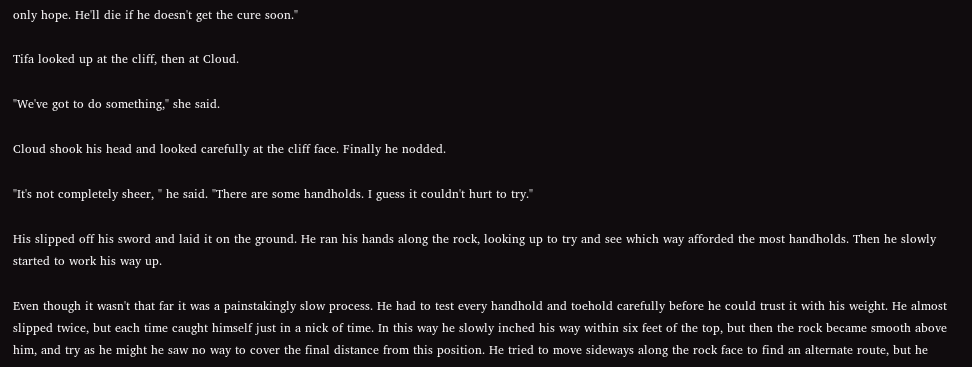only hope. He'll die if he doesn't get the cure soon."

Tifa looked up at the cliff, then at Cloud.

"We've got to do something," she said.

Cloud shook his head and looked carefully at the cliff face. Finally he nodded.

"It's not completely sheer, " he said. "There are some handholds. I guess it couldn't hurt to try."

His slipped off his sword and laid it on the ground. He ran his hands along the rock, looking up to try and see which way afforded the most handholds. Then he slowly started to work his way up.

Even though it wasn't that far it was a painstakingly slow process. He had to test every handhold and toehold carefully before he could trust it with his weight. He almost slipped twice, but each time caught himself just in a nick of time. In this way he slowly inched his way within six feet of the top, but then the rock became smooth above him, and try as he might he saw no way to cover the final distance from this position. He tried to move sideways along the rock face to find an alternate route, but he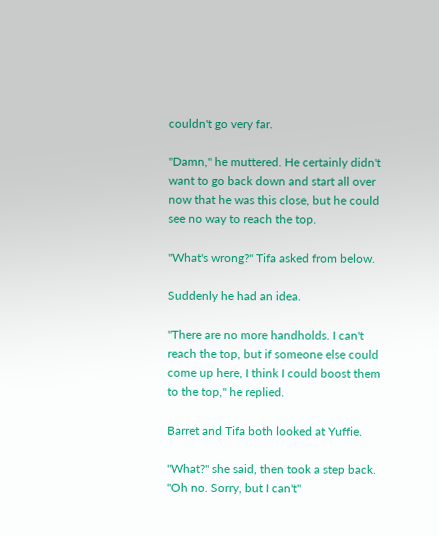couldn't go very far.

"Damn," he muttered. He certainly didn't want to go back down and start all over now that he was this close, but he could see no way to reach the top.

"What's wrong?" Tifa asked from below.

Suddenly he had an idea.

"There are no more handholds. I can't reach the top, but if someone else could come up here, I think I could boost them to the top," he replied.

Barret and Tifa both looked at Yuffie.

"What?" she said, then took a step back. "Oh no. Sorry, but I can't"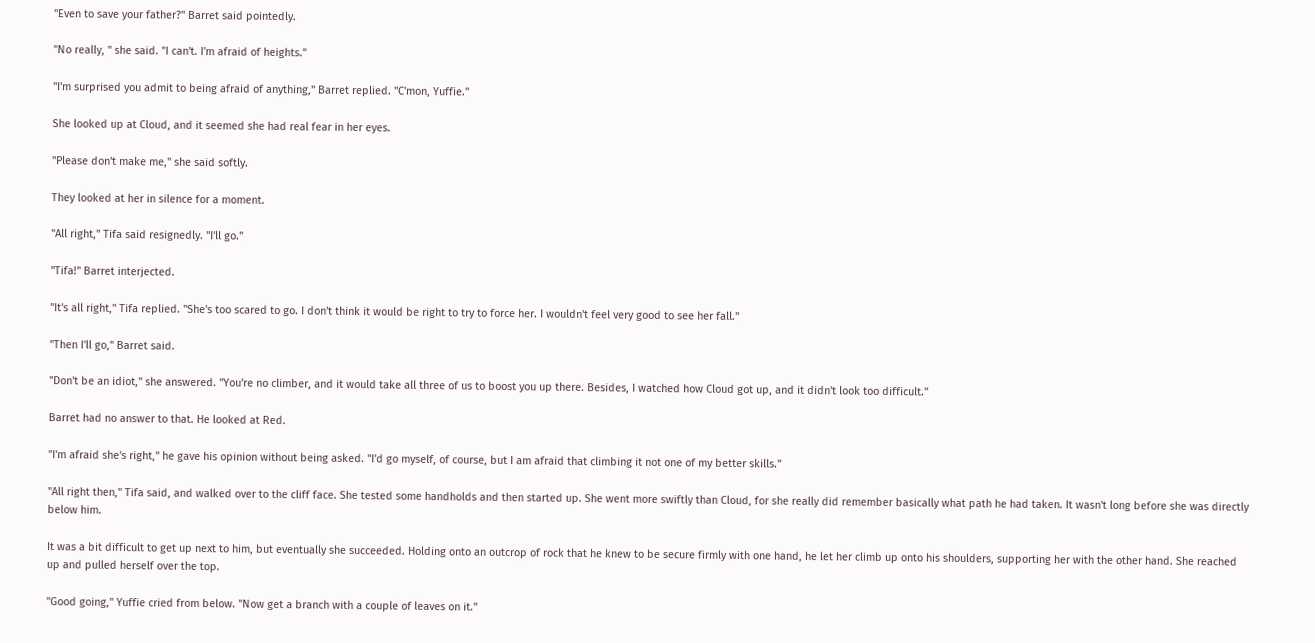"Even to save your father?" Barret said pointedly.

"No really, " she said. "I can't. I'm afraid of heights."

"I'm surprised you admit to being afraid of anything," Barret replied. "C'mon, Yuffie."

She looked up at Cloud, and it seemed she had real fear in her eyes.

"Please don't make me," she said softly.

They looked at her in silence for a moment.

"All right," Tifa said resignedly. "I'll go."

"Tifa!" Barret interjected.

"It's all right," Tifa replied. "She's too scared to go. I don't think it would be right to try to force her. I wouldn't feel very good to see her fall."

"Then I'll go," Barret said.

"Don't be an idiot," she answered. "You're no climber, and it would take all three of us to boost you up there. Besides, I watched how Cloud got up, and it didn't look too difficult."

Barret had no answer to that. He looked at Red.

"I'm afraid she's right," he gave his opinion without being asked. "I'd go myself, of course, but I am afraid that climbing it not one of my better skills."

"All right then," Tifa said, and walked over to the cliff face. She tested some handholds and then started up. She went more swiftly than Cloud, for she really did remember basically what path he had taken. It wasn't long before she was directly below him.

It was a bit difficult to get up next to him, but eventually she succeeded. Holding onto an outcrop of rock that he knew to be secure firmly with one hand, he let her climb up onto his shoulders, supporting her with the other hand. She reached up and pulled herself over the top.

"Good going," Yuffie cried from below. "Now get a branch with a couple of leaves on it."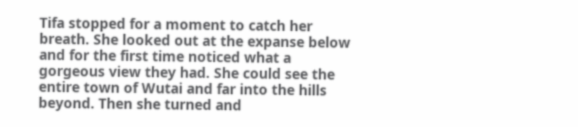Tifa stopped for a moment to catch her breath. She looked out at the expanse below and for the first time noticed what a gorgeous view they had. She could see the entire town of Wutai and far into the hills beyond. Then she turned and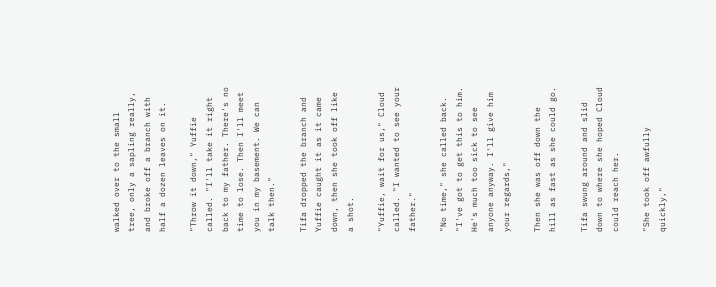walked over to the small tree, only a sapling really, and broke off a branch with half a dozen leaves on it.

"Throw it down," Yuffie called. "I'll take it right back to my father. There's no time to lose. Then I'll meet you in my basement. We can talk then."

Tifa dropped the branch and Yuffie caught it as it came down, then she took off like a shot.

"Yuffie, wait for us," Cloud called. "I wanted to see your father."

"No time," she called back. "I've got to get this to him. He's much too sick to see anyone anyway. I'll give him your regards,"

Then she was off down the hill as fast as she could go.

Tifa swung around and slid down to where she hoped Cloud could reach her.

"She took off awfully quickly,"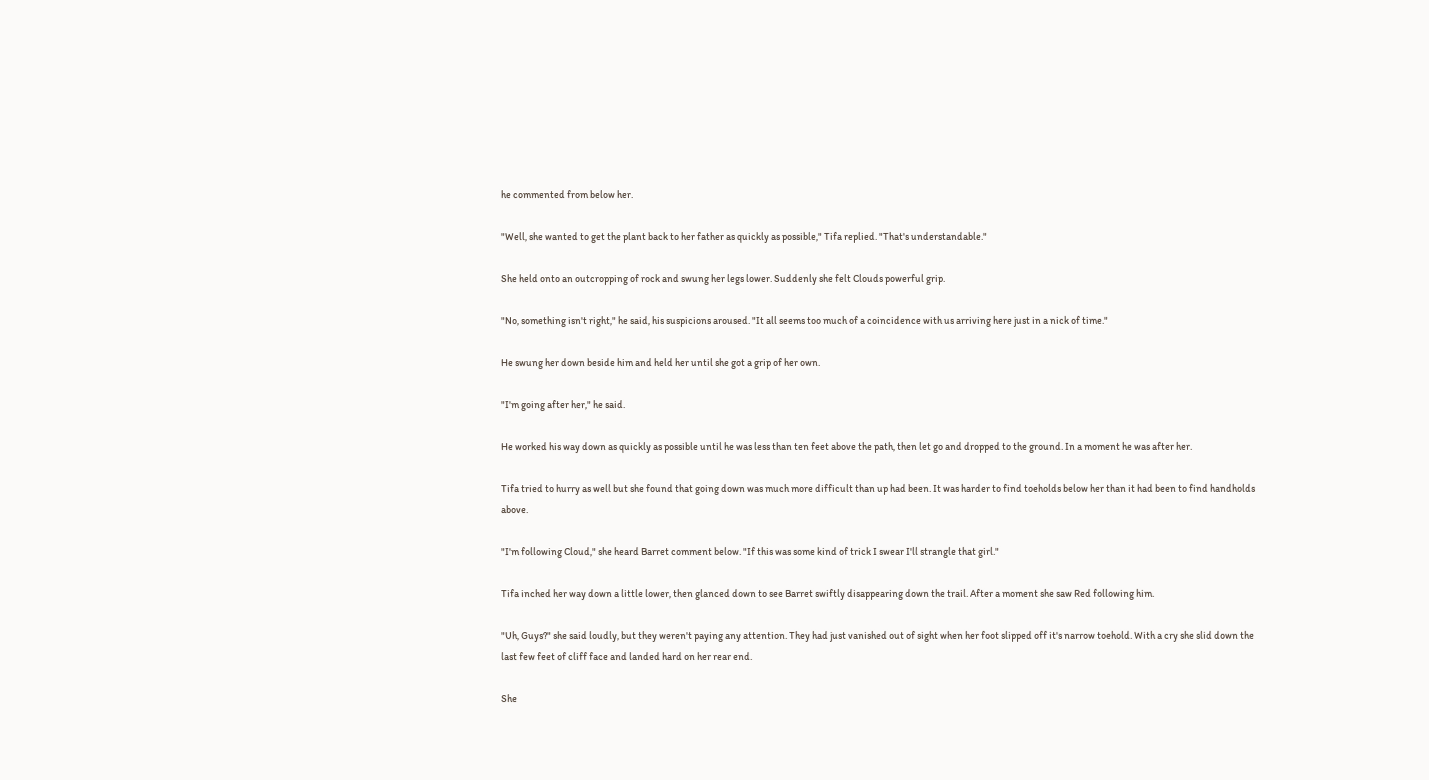he commented from below her.

"Well, she wanted to get the plant back to her father as quickly as possible," Tifa replied. "That's understandable."

She held onto an outcropping of rock and swung her legs lower. Suddenly she felt Clouds powerful grip.

"No, something isn't right," he said, his suspicions aroused. "It all seems too much of a coincidence with us arriving here just in a nick of time."

He swung her down beside him and held her until she got a grip of her own.

"I'm going after her," he said.

He worked his way down as quickly as possible until he was less than ten feet above the path, then let go and dropped to the ground. In a moment he was after her.

Tifa tried to hurry as well but she found that going down was much more difficult than up had been. It was harder to find toeholds below her than it had been to find handholds above.

"I'm following Cloud," she heard Barret comment below. "If this was some kind of trick I swear I'll strangle that girl."

Tifa inched her way down a little lower, then glanced down to see Barret swiftly disappearing down the trail. After a moment she saw Red following him.

"Uh, Guys?" she said loudly, but they weren't paying any attention. They had just vanished out of sight when her foot slipped off it's narrow toehold. With a cry she slid down the last few feet of cliff face and landed hard on her rear end.

She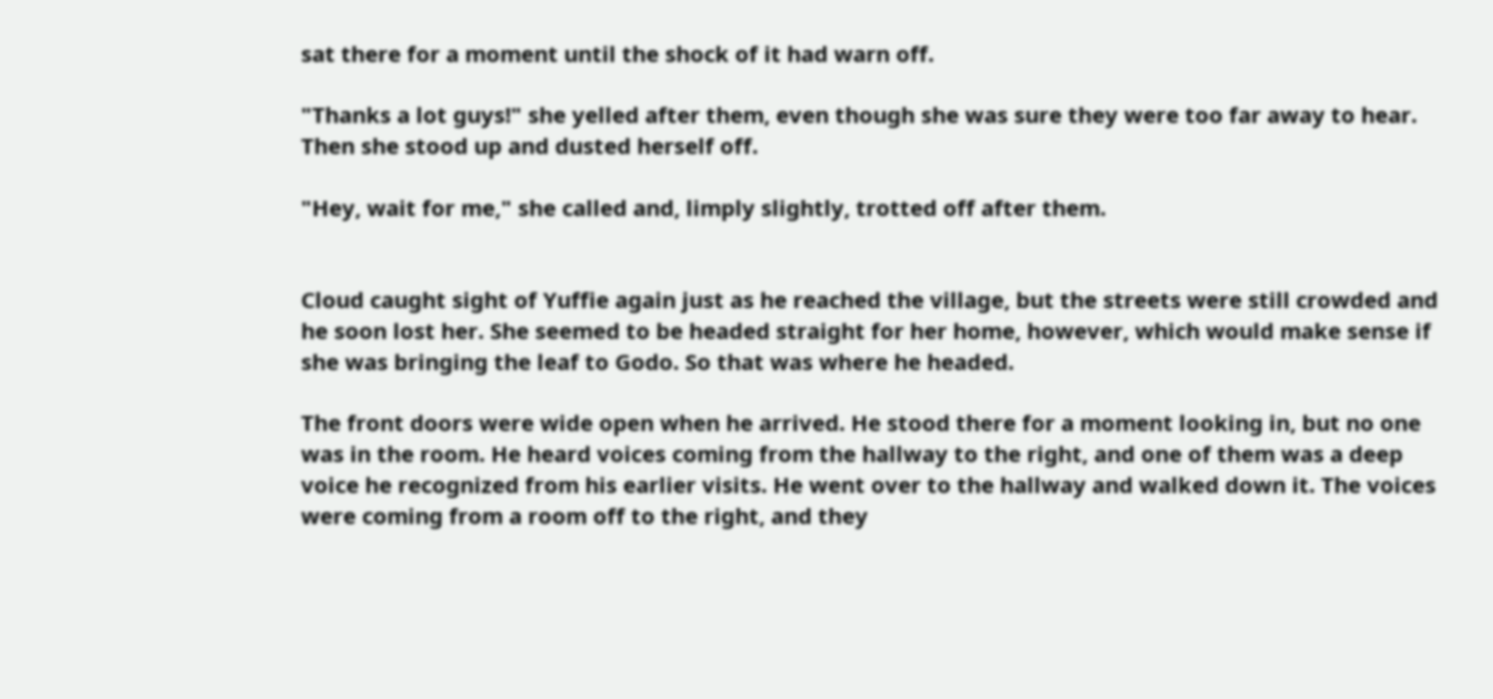sat there for a moment until the shock of it had warn off.

"Thanks a lot guys!" she yelled after them, even though she was sure they were too far away to hear. Then she stood up and dusted herself off.

"Hey, wait for me," she called and, limply slightly, trotted off after them.


Cloud caught sight of Yuffie again just as he reached the village, but the streets were still crowded and he soon lost her. She seemed to be headed straight for her home, however, which would make sense if she was bringing the leaf to Godo. So that was where he headed.

The front doors were wide open when he arrived. He stood there for a moment looking in, but no one was in the room. He heard voices coming from the hallway to the right, and one of them was a deep voice he recognized from his earlier visits. He went over to the hallway and walked down it. The voices were coming from a room off to the right, and they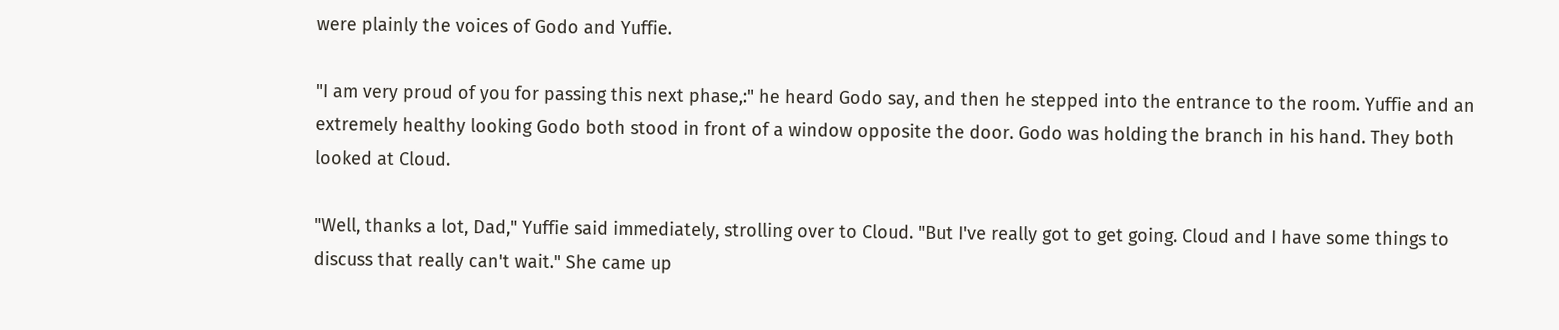were plainly the voices of Godo and Yuffie.

"I am very proud of you for passing this next phase,:" he heard Godo say, and then he stepped into the entrance to the room. Yuffie and an extremely healthy looking Godo both stood in front of a window opposite the door. Godo was holding the branch in his hand. They both looked at Cloud.

"Well, thanks a lot, Dad," Yuffie said immediately, strolling over to Cloud. "But I've really got to get going. Cloud and I have some things to discuss that really can't wait." She came up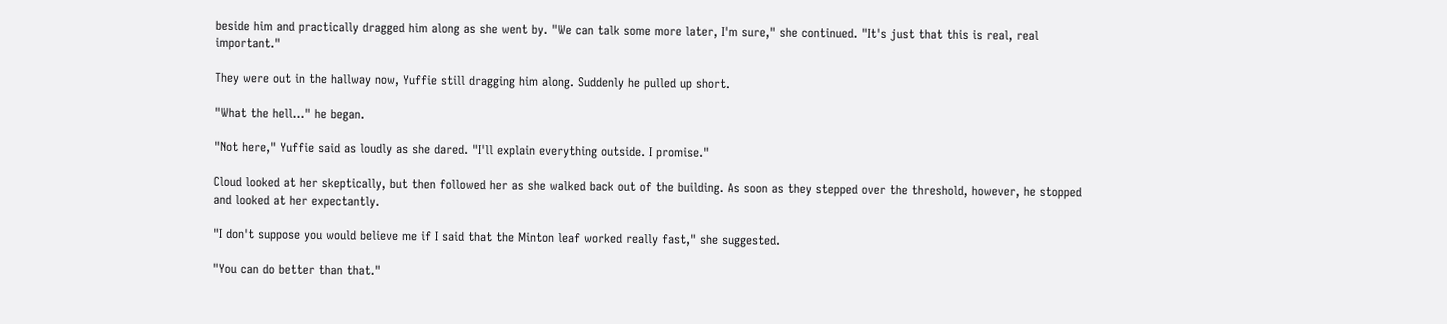beside him and practically dragged him along as she went by. "We can talk some more later, I'm sure," she continued. "It's just that this is real, real important."

They were out in the hallway now, Yuffie still dragging him along. Suddenly he pulled up short.

"What the hell..." he began.

"Not here," Yuffie said as loudly as she dared. "I'll explain everything outside. I promise."

Cloud looked at her skeptically, but then followed her as she walked back out of the building. As soon as they stepped over the threshold, however, he stopped and looked at her expectantly.

"I don't suppose you would believe me if I said that the Minton leaf worked really fast," she suggested.

"You can do better than that."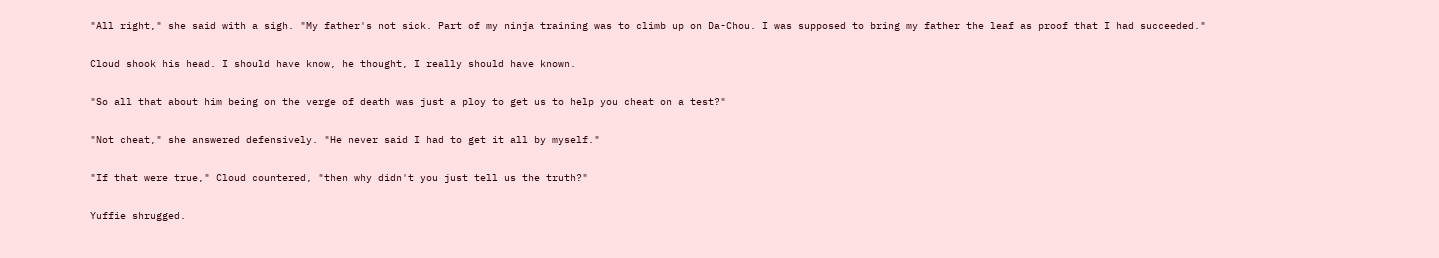"All right," she said with a sigh. "My father's not sick. Part of my ninja training was to climb up on Da-Chou. I was supposed to bring my father the leaf as proof that I had succeeded."

Cloud shook his head. I should have know, he thought, I really should have known.

"So all that about him being on the verge of death was just a ploy to get us to help you cheat on a test?"

"Not cheat," she answered defensively. "He never said I had to get it all by myself."

"If that were true," Cloud countered, "then why didn't you just tell us the truth?"

Yuffie shrugged.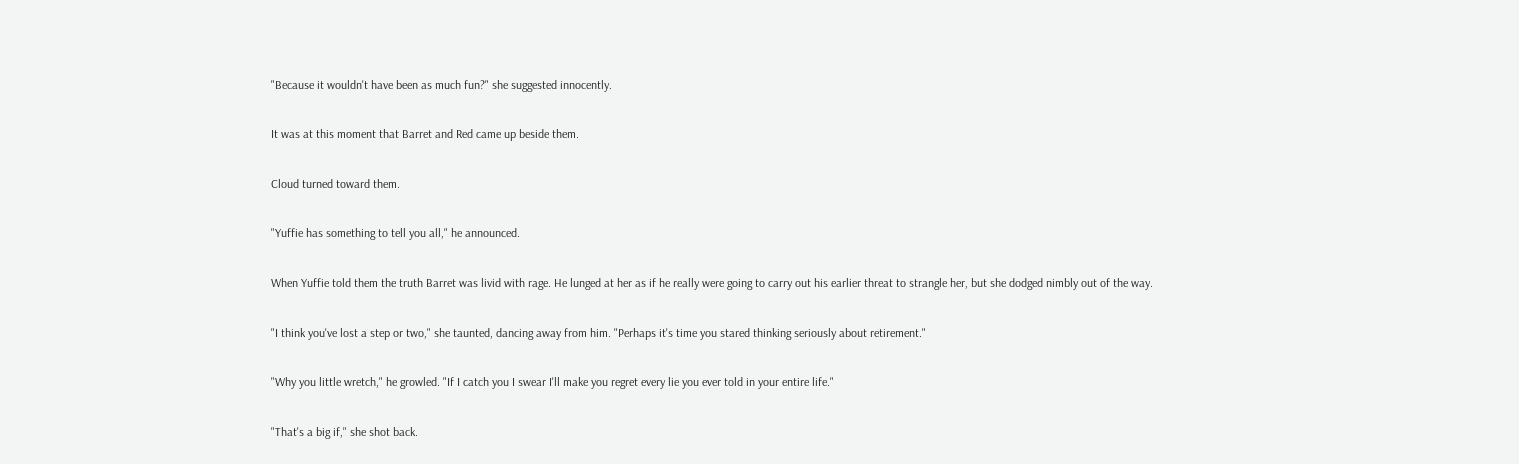"Because it wouldn't have been as much fun?" she suggested innocently.

It was at this moment that Barret and Red came up beside them.

Cloud turned toward them.

"Yuffie has something to tell you all," he announced.

When Yuffie told them the truth Barret was livid with rage. He lunged at her as if he really were going to carry out his earlier threat to strangle her, but she dodged nimbly out of the way.

"I think you've lost a step or two," she taunted, dancing away from him. "Perhaps it's time you stared thinking seriously about retirement."

"Why you little wretch," he growled. "If I catch you I swear I'll make you regret every lie you ever told in your entire life."

"That's a big if," she shot back.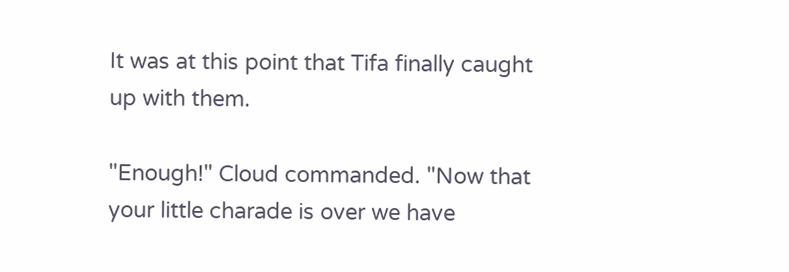It was at this point that Tifa finally caught up with them.

"Enough!" Cloud commanded. "Now that your little charade is over we have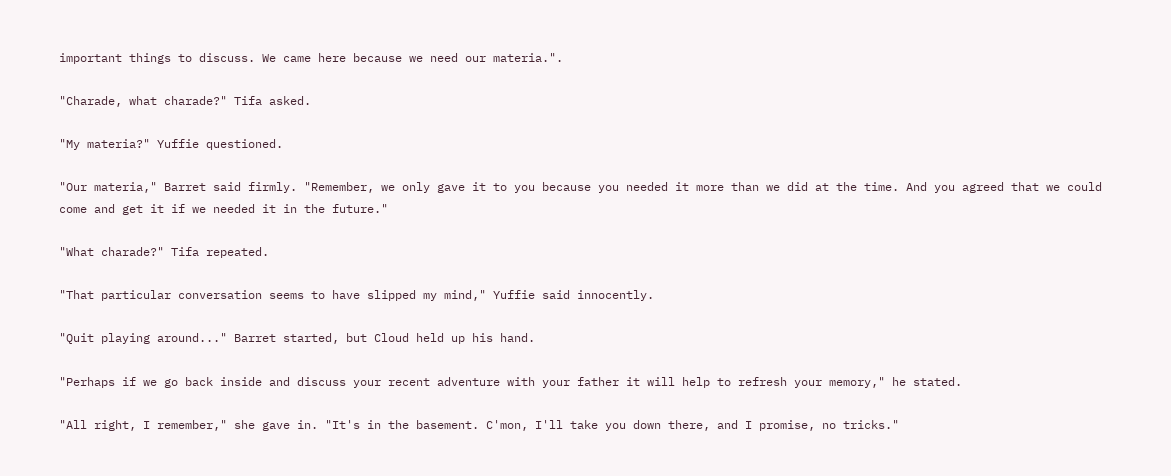important things to discuss. We came here because we need our materia.".

"Charade, what charade?" Tifa asked.

"My materia?" Yuffie questioned.

"Our materia," Barret said firmly. "Remember, we only gave it to you because you needed it more than we did at the time. And you agreed that we could come and get it if we needed it in the future."

"What charade?" Tifa repeated.

"That particular conversation seems to have slipped my mind," Yuffie said innocently.

"Quit playing around..." Barret started, but Cloud held up his hand.

"Perhaps if we go back inside and discuss your recent adventure with your father it will help to refresh your memory," he stated.

"All right, I remember," she gave in. "It's in the basement. C'mon, I'll take you down there, and I promise, no tricks."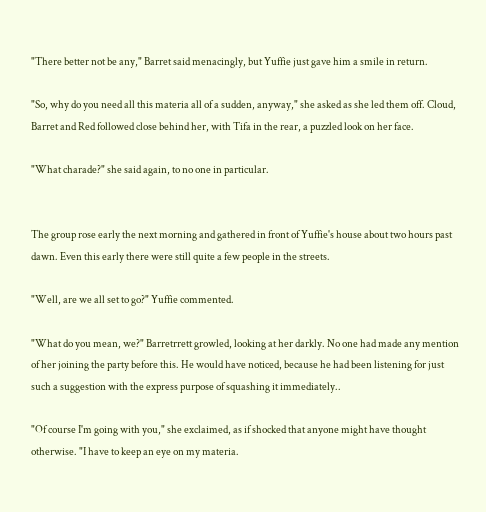"There better not be any," Barret said menacingly, but Yuffie just gave him a smile in return.

"So, why do you need all this materia all of a sudden, anyway," she asked as she led them off. Cloud, Barret and Red followed close behind her, with Tifa in the rear, a puzzled look on her face.

"What charade?" she said again, to no one in particular.


The group rose early the next morning and gathered in front of Yuffie's house about two hours past dawn. Even this early there were still quite a few people in the streets.

"Well, are we all set to go?" Yuffie commented.

"What do you mean, we?" Barretrrett growled, looking at her darkly. No one had made any mention of her joining the party before this. He would have noticed, because he had been listening for just such a suggestion with the express purpose of squashing it immediately..

"Of course I'm going with you," she exclaimed, as if shocked that anyone might have thought otherwise. "I have to keep an eye on my materia.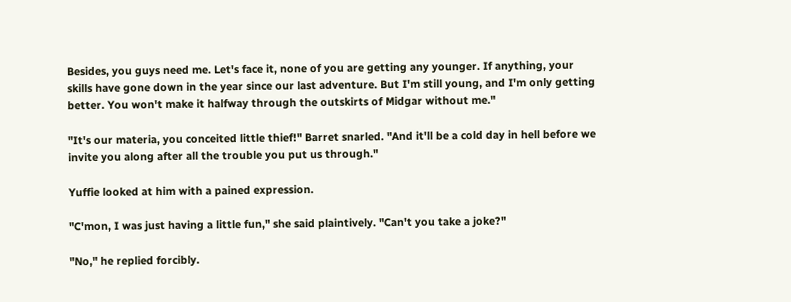Besides, you guys need me. Let's face it, none of you are getting any younger. If anything, your skills have gone down in the year since our last adventure. But I'm still young, and I'm only getting better. You won't make it halfway through the outskirts of Midgar without me."

"It's our materia, you conceited little thief!" Barret snarled. "And it'll be a cold day in hell before we invite you along after all the trouble you put us through."

Yuffie looked at him with a pained expression.

"C'mon, I was just having a little fun," she said plaintively. "Can't you take a joke?"

"No," he replied forcibly.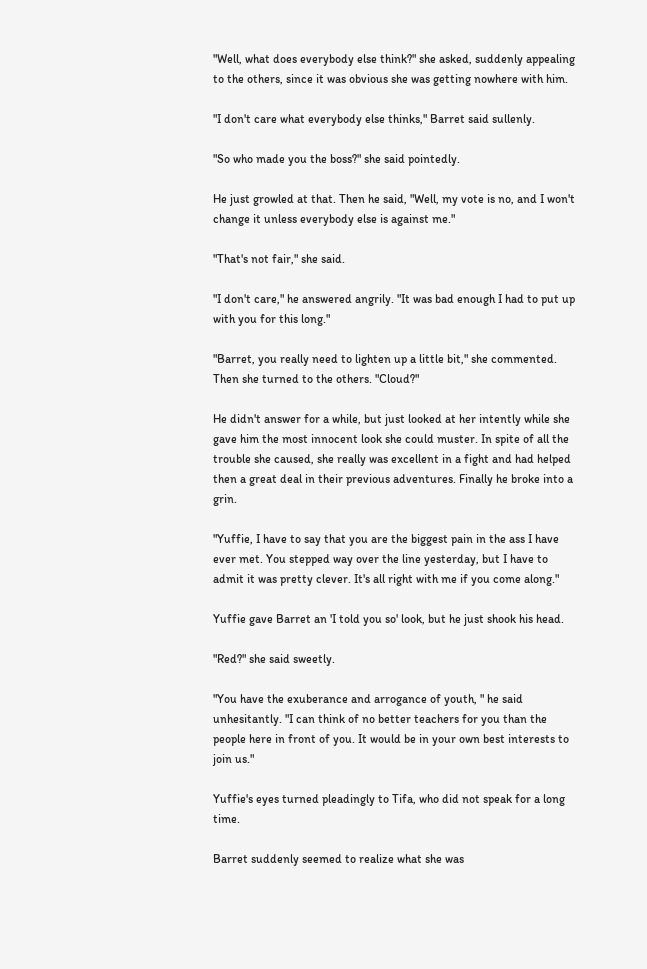"Well, what does everybody else think?" she asked, suddenly appealing to the others, since it was obvious she was getting nowhere with him.

"I don't care what everybody else thinks," Barret said sullenly.

"So who made you the boss?" she said pointedly.

He just growled at that. Then he said, "Well, my vote is no, and I won't change it unless everybody else is against me."

"That's not fair," she said.

"I don't care," he answered angrily. "It was bad enough I had to put up with you for this long."

"Barret, you really need to lighten up a little bit," she commented. Then she turned to the others. "Cloud?"

He didn't answer for a while, but just looked at her intently while she gave him the most innocent look she could muster. In spite of all the trouble she caused, she really was excellent in a fight and had helped then a great deal in their previous adventures. Finally he broke into a grin.

"Yuffie, I have to say that you are the biggest pain in the ass I have ever met. You stepped way over the line yesterday, but I have to admit it was pretty clever. It's all right with me if you come along."

Yuffie gave Barret an 'I told you so' look, but he just shook his head.

"Red?" she said sweetly.

"You have the exuberance and arrogance of youth, " he said unhesitantly. "I can think of no better teachers for you than the people here in front of you. It would be in your own best interests to join us."

Yuffie's eyes turned pleadingly to Tifa, who did not speak for a long time.

Barret suddenly seemed to realize what she was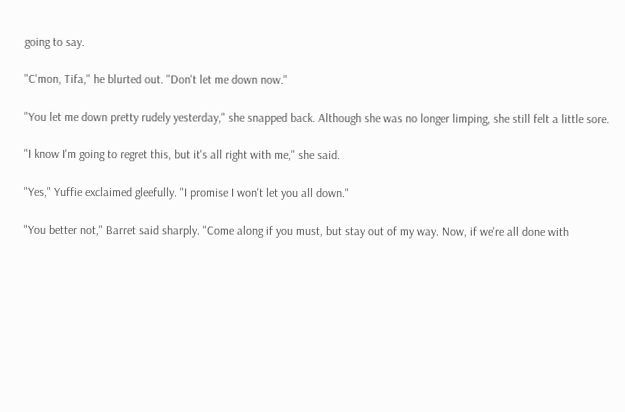going to say.

"C'mon, Tifa," he blurted out. "Don't let me down now."

"You let me down pretty rudely yesterday," she snapped back. Although she was no longer limping, she still felt a little sore.

"I know I'm going to regret this, but it's all right with me," she said.

"Yes," Yuffie exclaimed gleefully. "I promise I won't let you all down."

"You better not," Barret said sharply. "Come along if you must, but stay out of my way. Now, if we're all done with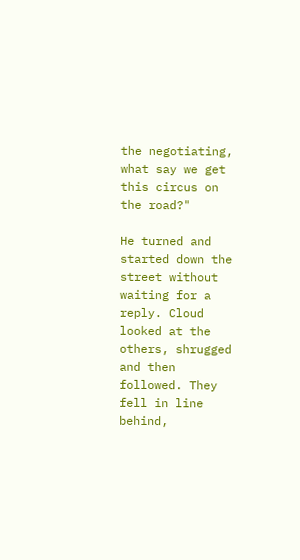the negotiating, what say we get this circus on the road?"

He turned and started down the street without waiting for a reply. Cloud looked at the others, shrugged and then followed. They fell in line behind,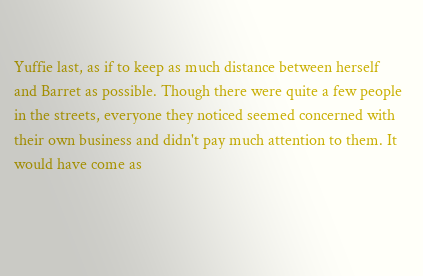Yuffie last, as if to keep as much distance between herself and Barret as possible. Though there were quite a few people in the streets, everyone they noticed seemed concerned with their own business and didn't pay much attention to them. It would have come as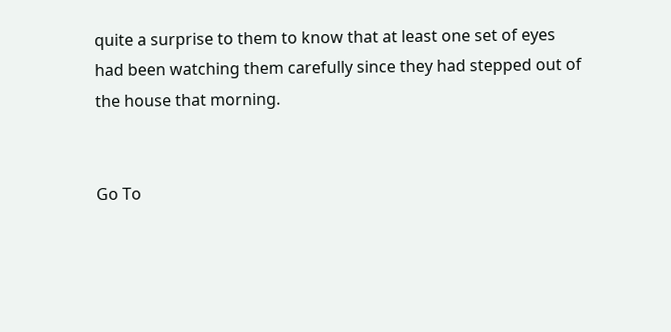quite a surprise to them to know that at least one set of eyes had been watching them carefully since they had stepped out of the house that morning.


Go To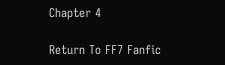Chapter 4

Return To FF7 Fanfic